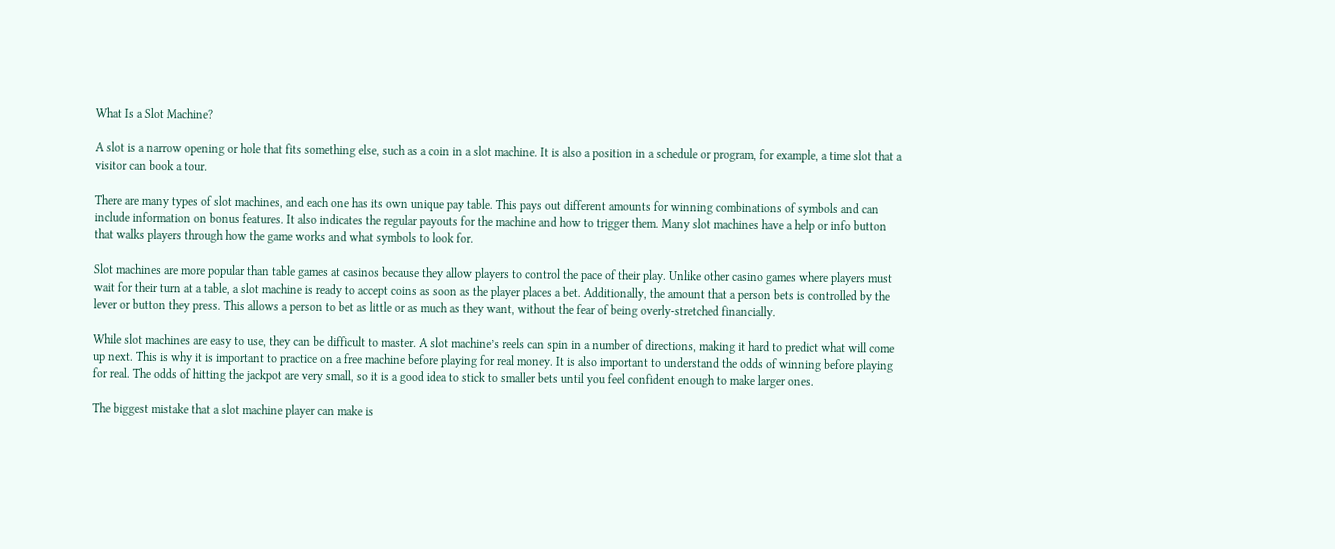What Is a Slot Machine?

A slot is a narrow opening or hole that fits something else, such as a coin in a slot machine. It is also a position in a schedule or program, for example, a time slot that a visitor can book a tour.

There are many types of slot machines, and each one has its own unique pay table. This pays out different amounts for winning combinations of symbols and can include information on bonus features. It also indicates the regular payouts for the machine and how to trigger them. Many slot machines have a help or info button that walks players through how the game works and what symbols to look for.

Slot machines are more popular than table games at casinos because they allow players to control the pace of their play. Unlike other casino games where players must wait for their turn at a table, a slot machine is ready to accept coins as soon as the player places a bet. Additionally, the amount that a person bets is controlled by the lever or button they press. This allows a person to bet as little or as much as they want, without the fear of being overly-stretched financially.

While slot machines are easy to use, they can be difficult to master. A slot machine’s reels can spin in a number of directions, making it hard to predict what will come up next. This is why it is important to practice on a free machine before playing for real money. It is also important to understand the odds of winning before playing for real. The odds of hitting the jackpot are very small, so it is a good idea to stick to smaller bets until you feel confident enough to make larger ones.

The biggest mistake that a slot machine player can make is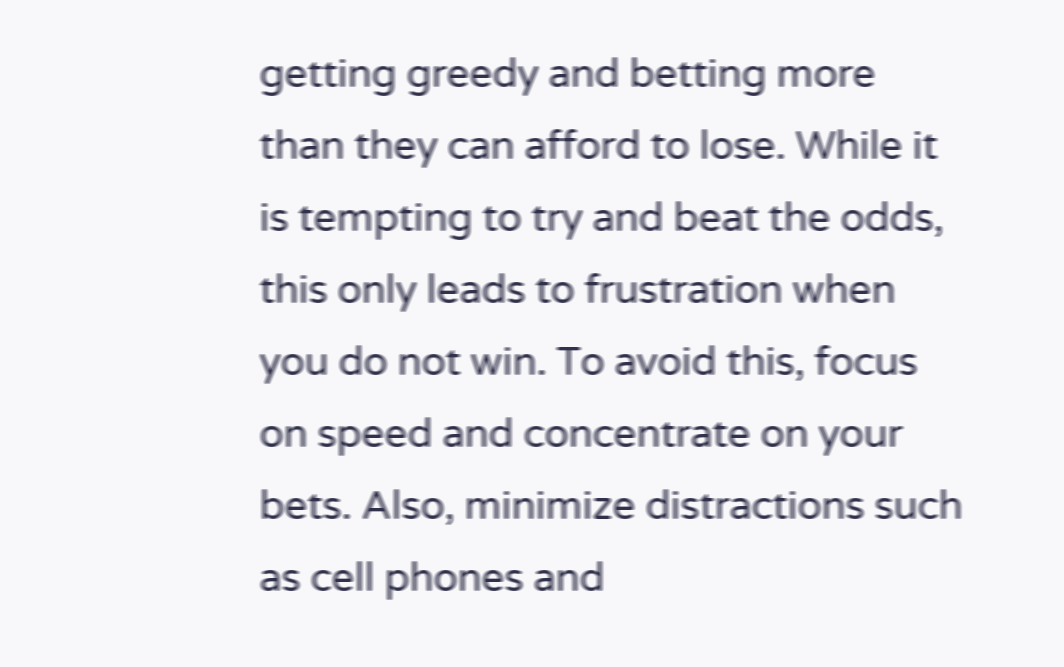getting greedy and betting more than they can afford to lose. While it is tempting to try and beat the odds, this only leads to frustration when you do not win. To avoid this, focus on speed and concentrate on your bets. Also, minimize distractions such as cell phones and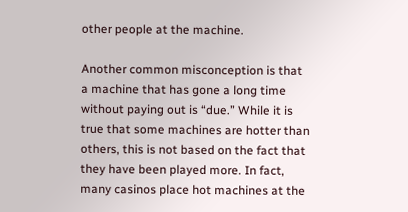other people at the machine.

Another common misconception is that a machine that has gone a long time without paying out is “due.” While it is true that some machines are hotter than others, this is not based on the fact that they have been played more. In fact, many casinos place hot machines at the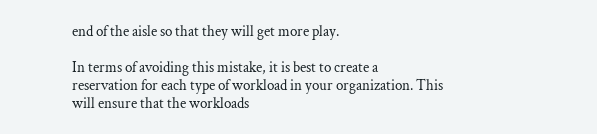end of the aisle so that they will get more play.

In terms of avoiding this mistake, it is best to create a reservation for each type of workload in your organization. This will ensure that the workloads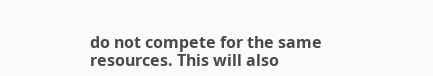do not compete for the same resources. This will also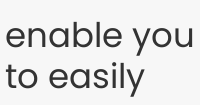enable you to easily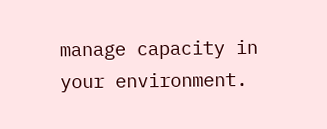manage capacity in your environment.